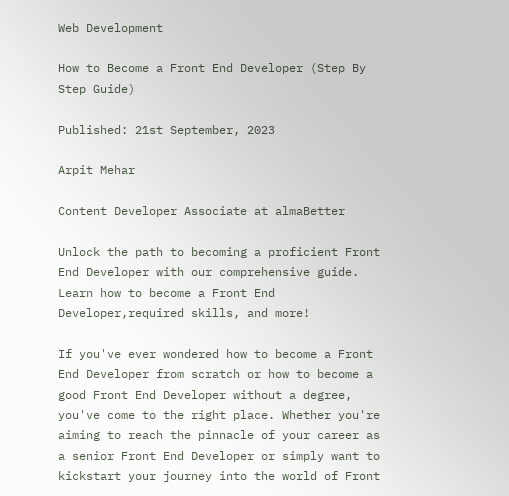Web Development

How to Become a Front End Developer (Step By Step Guide)

Published: 21st September, 2023

Arpit Mehar

Content Developer Associate at almaBetter

Unlock the path to becoming a proficient Front End Developer with our comprehensive guide. Learn how to become a Front End Developer,required skills, and more!

If you've ever wondered how to become a Front End Developer from scratch or how to become a good Front End Developer without a degree, you've come to the right place. Whether you're aiming to reach the pinnacle of your career as a senior Front End Developer or simply want to kickstart your journey into the world of Front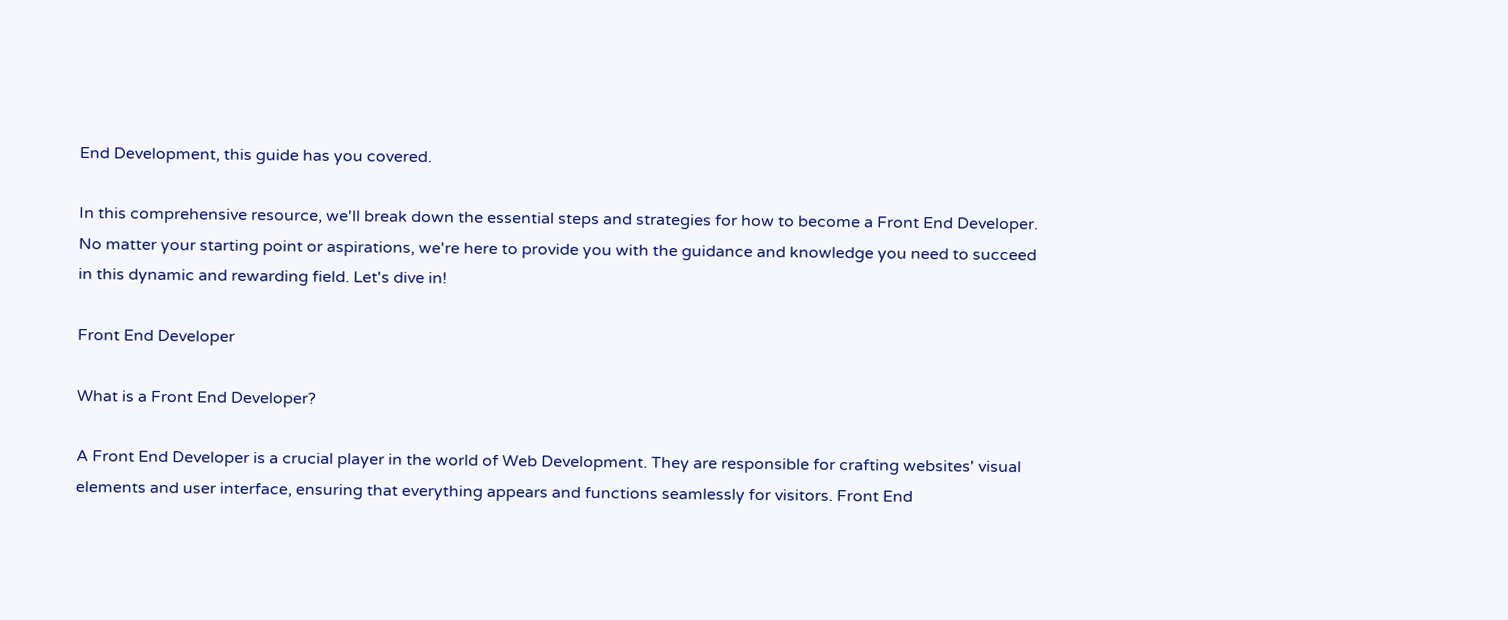End Development, this guide has you covered.

In this comprehensive resource, we'll break down the essential steps and strategies for how to become a Front End Developer. No matter your starting point or aspirations, we're here to provide you with the guidance and knowledge you need to succeed in this dynamic and rewarding field. Let's dive in!

Front End Developer

What is a Front End Developer?

A Front End Developer is a crucial player in the world of Web Development. They are responsible for crafting websites' visual elements and user interface, ensuring that everything appears and functions seamlessly for visitors. Front End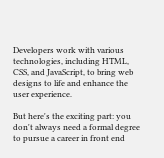Developers work with various technologies, including HTML, CSS, and JavaScript, to bring web designs to life and enhance the user experience.

But here's the exciting part: you don't always need a formal degree to pursue a career in front end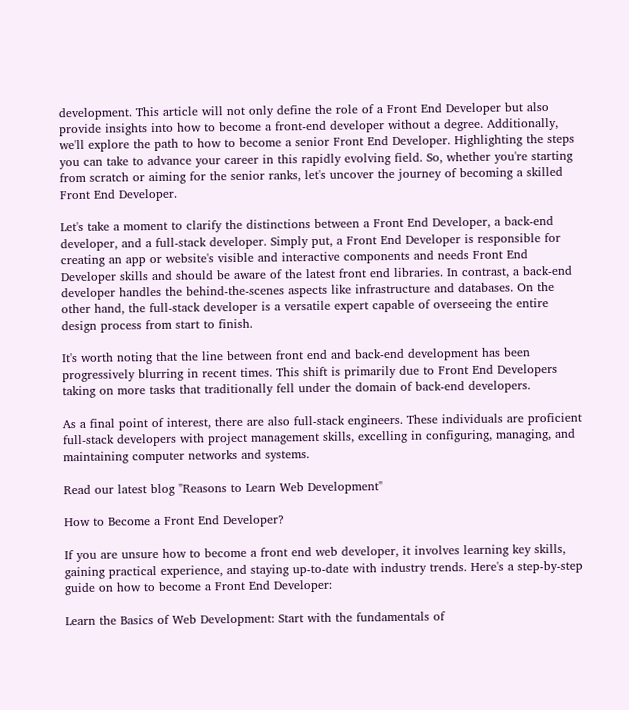development. This article will not only define the role of a Front End Developer but also provide insights into how to become a front-end developer without a degree. Additionally, we'll explore the path to how to become a senior Front End Developer. Highlighting the steps you can take to advance your career in this rapidly evolving field. So, whether you're starting from scratch or aiming for the senior ranks, let's uncover the journey of becoming a skilled Front End Developer.

Let's take a moment to clarify the distinctions between a Front End Developer, a back-end developer, and a full-stack developer. Simply put, a Front End Developer is responsible for creating an app or website's visible and interactive components and needs Front End Developer skills and should be aware of the latest front end libraries. In contrast, a back-end developer handles the behind-the-scenes aspects like infrastructure and databases. On the other hand, the full-stack developer is a versatile expert capable of overseeing the entire design process from start to finish.

It's worth noting that the line between front end and back-end development has been progressively blurring in recent times. This shift is primarily due to Front End Developers taking on more tasks that traditionally fell under the domain of back-end developers.

As a final point of interest, there are also full-stack engineers. These individuals are proficient full-stack developers with project management skills, excelling in configuring, managing, and maintaining computer networks and systems.

Read our latest blog "Reasons to Learn Web Development"

How to Become a Front End Developer?

If you are unsure how to become a front end web developer, it involves learning key skills, gaining practical experience, and staying up-to-date with industry trends. Here's a step-by-step guide on how to become a Front End Developer:

Learn the Basics of Web Development: Start with the fundamentals of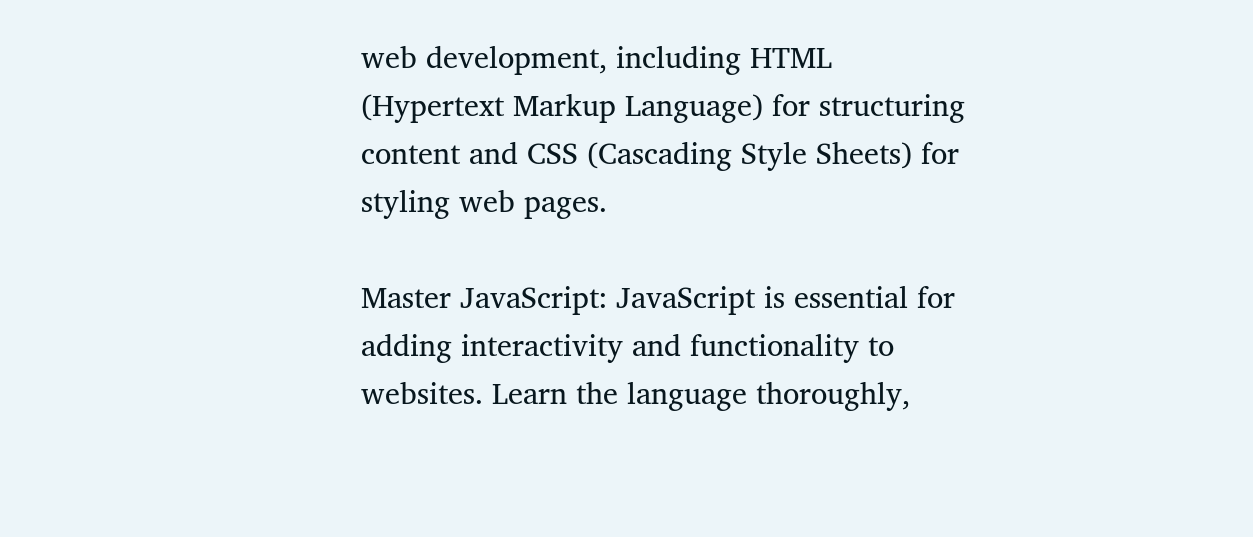web development, including HTML (Hypertext Markup Language) for structuring content and CSS (Cascading Style Sheets) for styling web pages.

Master JavaScript: JavaScript is essential for adding interactivity and functionality to websites. Learn the language thoroughly,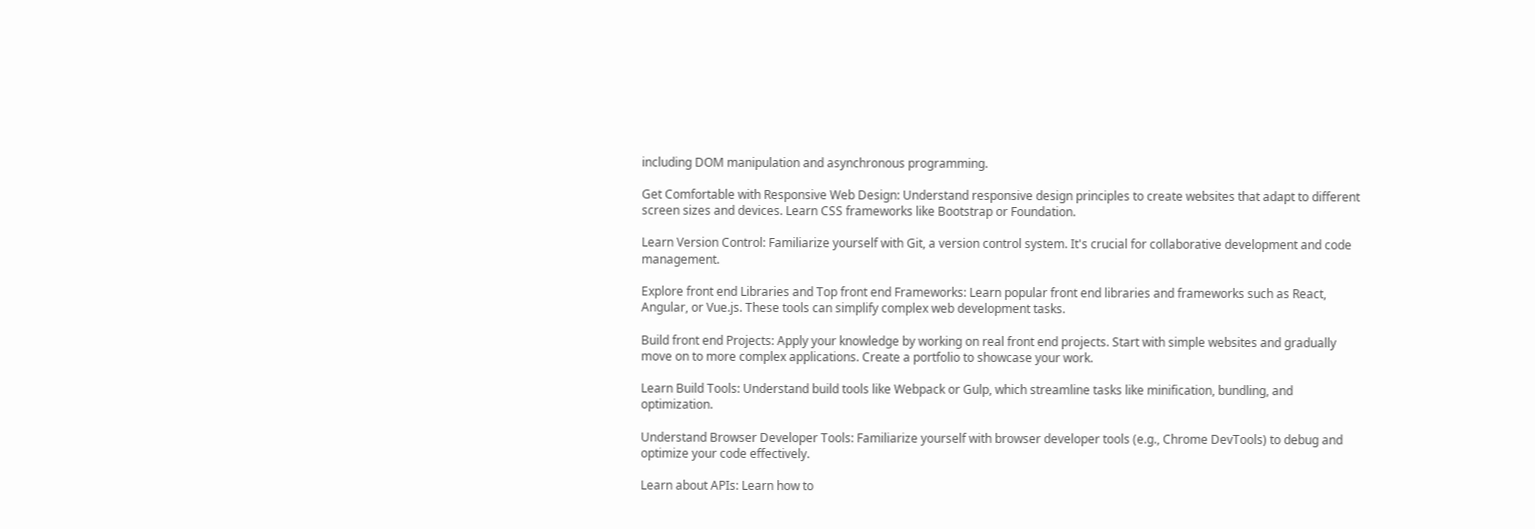including DOM manipulation and asynchronous programming.

Get Comfortable with Responsive Web Design: Understand responsive design principles to create websites that adapt to different screen sizes and devices. Learn CSS frameworks like Bootstrap or Foundation.

Learn Version Control: Familiarize yourself with Git, a version control system. It's crucial for collaborative development and code management.

Explore front end Libraries and Top front end Frameworks: Learn popular front end libraries and frameworks such as React, Angular, or Vue.js. These tools can simplify complex web development tasks.

Build front end Projects: Apply your knowledge by working on real front end projects. Start with simple websites and gradually move on to more complex applications. Create a portfolio to showcase your work.

Learn Build Tools: Understand build tools like Webpack or Gulp, which streamline tasks like minification, bundling, and optimization.

Understand Browser Developer Tools: Familiarize yourself with browser developer tools (e.g., Chrome DevTools) to debug and optimize your code effectively.

Learn about APIs: Learn how to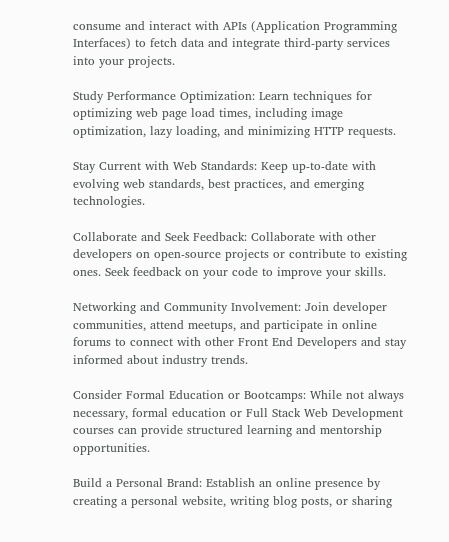consume and interact with APIs (Application Programming Interfaces) to fetch data and integrate third-party services into your projects.

Study Performance Optimization: Learn techniques for optimizing web page load times, including image optimization, lazy loading, and minimizing HTTP requests.

Stay Current with Web Standards: Keep up-to-date with evolving web standards, best practices, and emerging technologies.

Collaborate and Seek Feedback: Collaborate with other developers on open-source projects or contribute to existing ones. Seek feedback on your code to improve your skills.

Networking and Community Involvement: Join developer communities, attend meetups, and participate in online forums to connect with other Front End Developers and stay informed about industry trends.

Consider Formal Education or Bootcamps: While not always necessary, formal education or Full Stack Web Development courses can provide structured learning and mentorship opportunities.

Build a Personal Brand: Establish an online presence by creating a personal website, writing blog posts, or sharing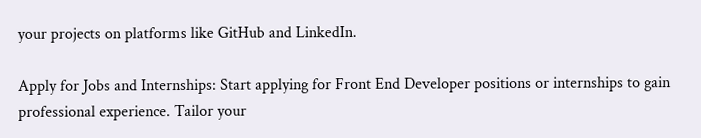your projects on platforms like GitHub and LinkedIn.

Apply for Jobs and Internships: Start applying for Front End Developer positions or internships to gain professional experience. Tailor your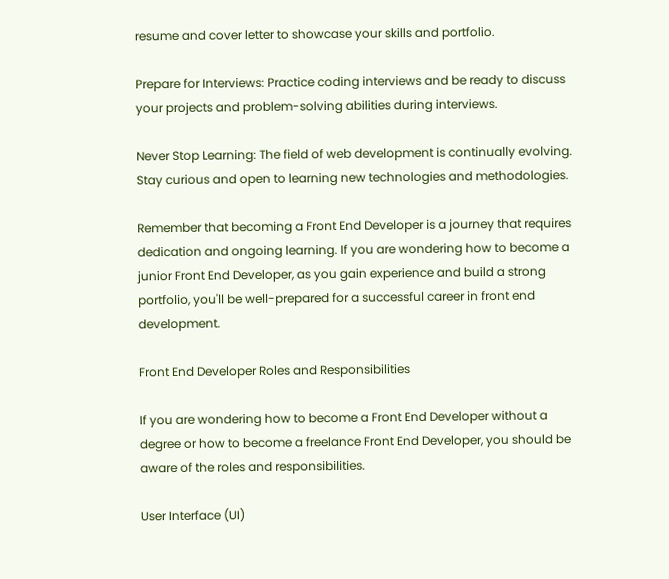resume and cover letter to showcase your skills and portfolio.

Prepare for Interviews: Practice coding interviews and be ready to discuss your projects and problem-solving abilities during interviews.

Never Stop Learning: The field of web development is continually evolving. Stay curious and open to learning new technologies and methodologies.

Remember that becoming a Front End Developer is a journey that requires dedication and ongoing learning. If you are wondering how to become a junior Front End Developer, as you gain experience and build a strong portfolio, you'll be well-prepared for a successful career in front end development.

Front End Developer Roles and Responsibilities

If you are wondering how to become a Front End Developer without a degree or how to become a freelance Front End Developer, you should be aware of the roles and responsibilities.

User Interface (UI)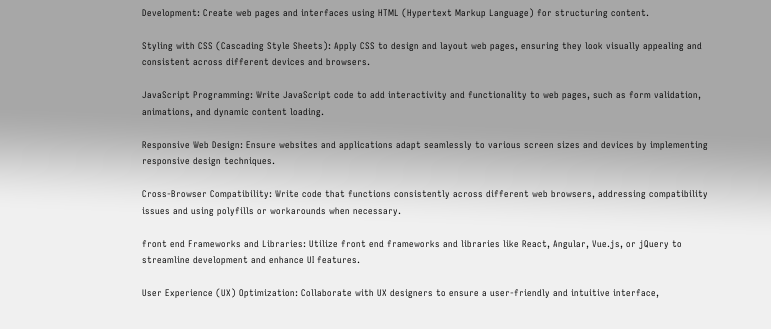Development: Create web pages and interfaces using HTML (Hypertext Markup Language) for structuring content.

Styling with CSS (Cascading Style Sheets): Apply CSS to design and layout web pages, ensuring they look visually appealing and consistent across different devices and browsers.

JavaScript Programming: Write JavaScript code to add interactivity and functionality to web pages, such as form validation, animations, and dynamic content loading.

Responsive Web Design: Ensure websites and applications adapt seamlessly to various screen sizes and devices by implementing responsive design techniques.

Cross-Browser Compatibility: Write code that functions consistently across different web browsers, addressing compatibility issues and using polyfills or workarounds when necessary.

front end Frameworks and Libraries: Utilize front end frameworks and libraries like React, Angular, Vue.js, or jQuery to streamline development and enhance UI features.

User Experience (UX) Optimization: Collaborate with UX designers to ensure a user-friendly and intuitive interface,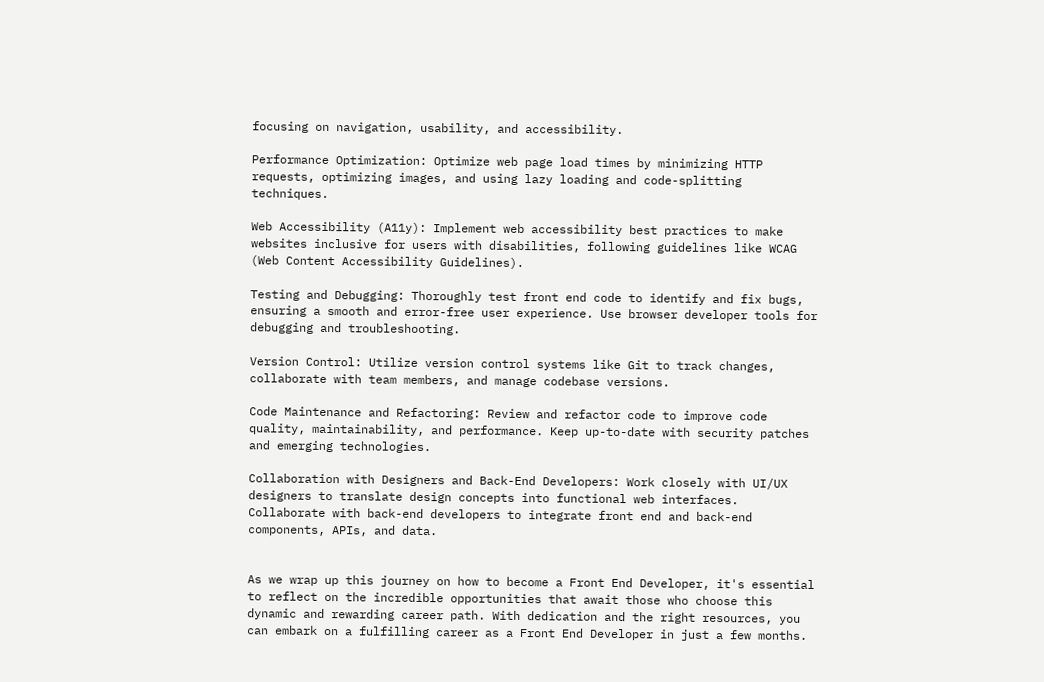focusing on navigation, usability, and accessibility.

Performance Optimization: Optimize web page load times by minimizing HTTP requests, optimizing images, and using lazy loading and code-splitting techniques.

Web Accessibility (A11y): Implement web accessibility best practices to make websites inclusive for users with disabilities, following guidelines like WCAG (Web Content Accessibility Guidelines).

Testing and Debugging: Thoroughly test front end code to identify and fix bugs, ensuring a smooth and error-free user experience. Use browser developer tools for debugging and troubleshooting.

Version Control: Utilize version control systems like Git to track changes, collaborate with team members, and manage codebase versions.

Code Maintenance and Refactoring: Review and refactor code to improve code quality, maintainability, and performance. Keep up-to-date with security patches and emerging technologies.

Collaboration with Designers and Back-End Developers: Work closely with UI/UX designers to translate design concepts into functional web interfaces. Collaborate with back-end developers to integrate front end and back-end components, APIs, and data.


As we wrap up this journey on how to become a Front End Developer, it's essential to reflect on the incredible opportunities that await those who choose this dynamic and rewarding career path. With dedication and the right resources, you can embark on a fulfilling career as a Front End Developer in just a few months.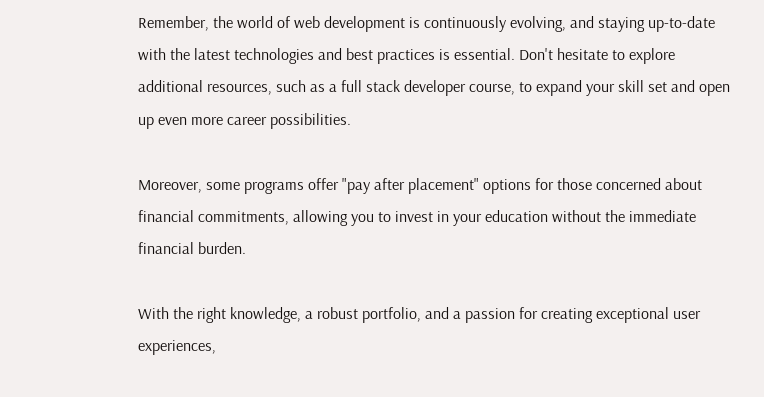Remember, the world of web development is continuously evolving, and staying up-to-date with the latest technologies and best practices is essential. Don't hesitate to explore additional resources, such as a full stack developer course, to expand your skill set and open up even more career possibilities.

Moreover, some programs offer "pay after placement" options for those concerned about financial commitments, allowing you to invest in your education without the immediate financial burden.

With the right knowledge, a robust portfolio, and a passion for creating exceptional user experiences,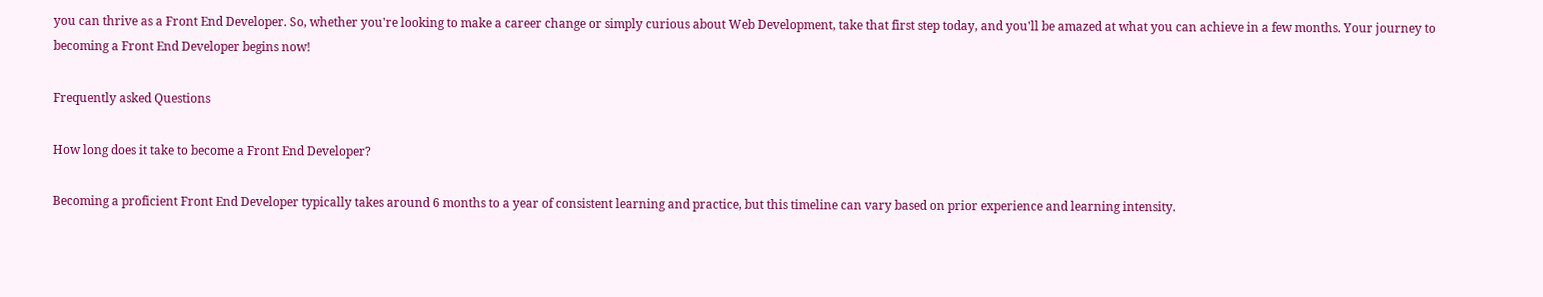you can thrive as a Front End Developer. So, whether you're looking to make a career change or simply curious about Web Development, take that first step today, and you'll be amazed at what you can achieve in a few months. Your journey to becoming a Front End Developer begins now!

Frequently asked Questions

How long does it take to become a Front End Developer?

Becoming a proficient Front End Developer typically takes around 6 months to a year of consistent learning and practice, but this timeline can vary based on prior experience and learning intensity.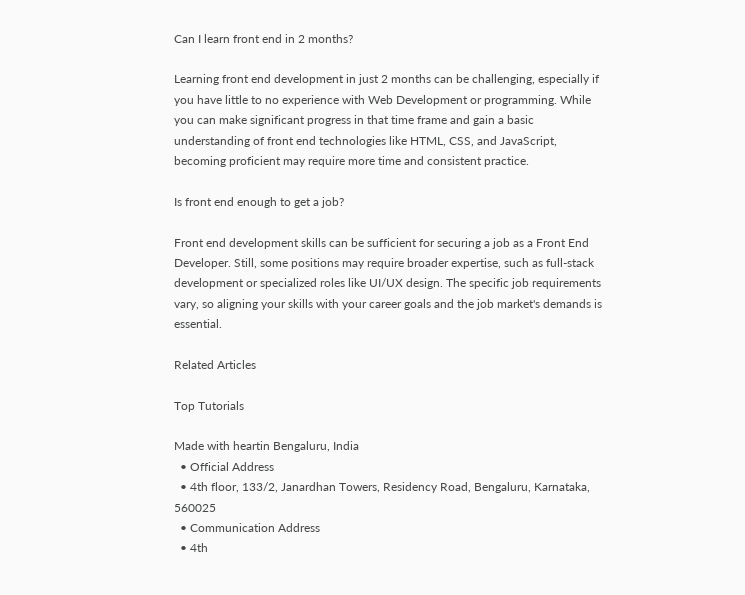Can I learn front end in 2 months?

Learning front end development in just 2 months can be challenging, especially if you have little to no experience with Web Development or programming. While you can make significant progress in that time frame and gain a basic understanding of front end technologies like HTML, CSS, and JavaScript, becoming proficient may require more time and consistent practice.

Is front end enough to get a job?

Front end development skills can be sufficient for securing a job as a Front End Developer. Still, some positions may require broader expertise, such as full-stack development or specialized roles like UI/UX design. The specific job requirements vary, so aligning your skills with your career goals and the job market's demands is essential.

Related Articles

Top Tutorials

Made with heartin Bengaluru, India
  • Official Address
  • 4th floor, 133/2, Janardhan Towers, Residency Road, Bengaluru, Karnataka, 560025
  • Communication Address
  • 4th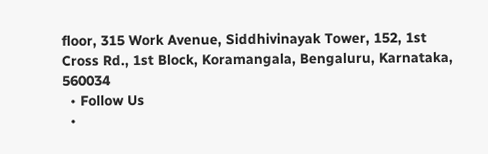floor, 315 Work Avenue, Siddhivinayak Tower, 152, 1st Cross Rd., 1st Block, Koramangala, Bengaluru, Karnataka, 560034
  • Follow Us
  •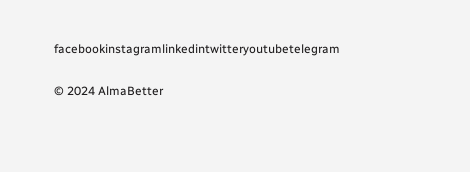facebookinstagramlinkedintwitteryoutubetelegram

© 2024 AlmaBetter